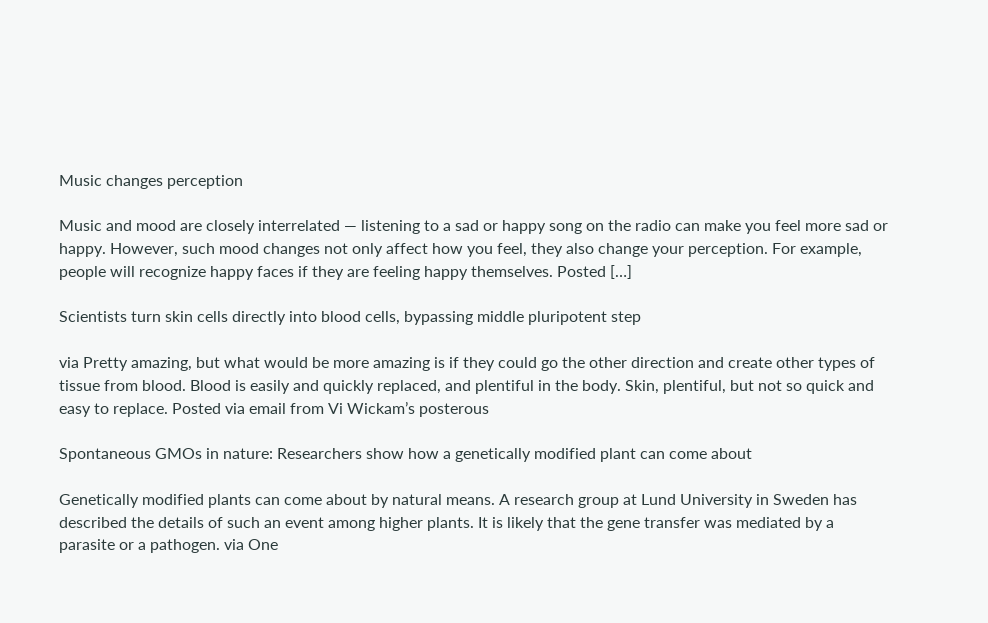Music changes perception

Music and mood are closely interrelated — listening to a sad or happy song on the radio can make you feel more sad or happy. However, such mood changes not only affect how you feel, they also change your perception. For example, people will recognize happy faces if they are feeling happy themselves. Posted […]

Scientists turn skin cells directly into blood cells, bypassing middle pluripotent step

via Pretty amazing, but what would be more amazing is if they could go the other direction and create other types of tissue from blood. Blood is easily and quickly replaced, and plentiful in the body. Skin, plentiful, but not so quick and easy to replace. Posted via email from Vi Wickam’s posterous

Spontaneous GMOs in nature: Researchers show how a genetically modified plant can come about

Genetically modified plants can come about by natural means. A research group at Lund University in Sweden has described the details of such an event among higher plants. It is likely that the gene transfer was mediated by a parasite or a pathogen. via One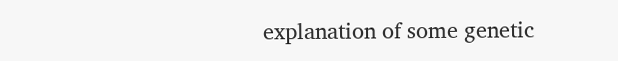explanation of some genetic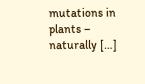mutations in plants – naturally […]